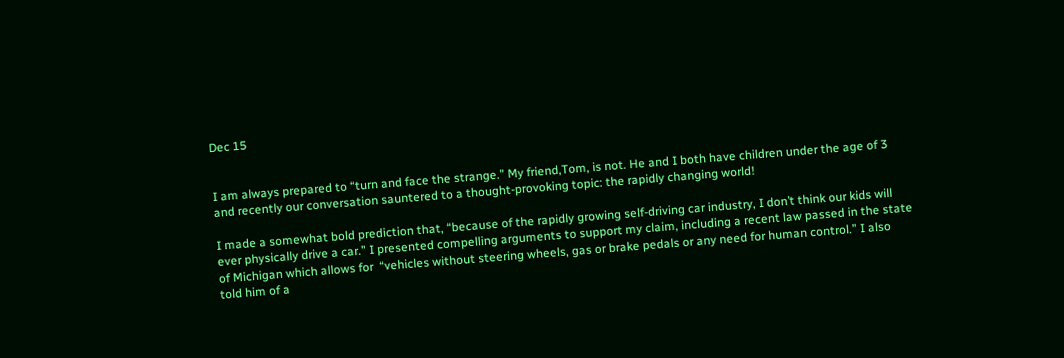Dec 15


I am always prepared to “turn and face the strange.” My friend,Tom, is not. He and I both have children under the age of 3 and recently our conversation sauntered to a thought-provoking topic: the rapidly changing world!

I made a somewhat bold prediction that, “because of the rapidly growing self-driving car industry, I don’t think our kids will ever physically drive a car.” I presented compelling arguments to support my claim, including a recent law passed in the state of Michigan which allows for  “vehicles without steering wheels, gas or brake pedals or any need for human control.” I also told him of a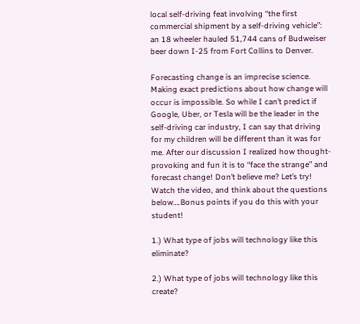local self-driving feat involving “the first commercial shipment by a self-driving vehicle”: an 18 wheeler hauled 51,744 cans of Budweiser beer down I-25 from Fort Collins to Denver.

Forecasting change is an imprecise science. Making exact predictions about how change will occur is impossible. So while I can’t predict if Google, Uber, or Tesla will be the leader in the self-driving car industry, I can say that driving for my children will be different than it was for me. After our discussion I realized how thought-provoking and fun it is to “face the strange” and forecast change! Don’t believe me? Let’s try! Watch the video, and think about the questions below….Bonus points if you do this with your student!

1.) What type of jobs will technology like this eliminate?

2.) What type of jobs will technology like this create?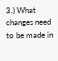3.) What changes need to be made in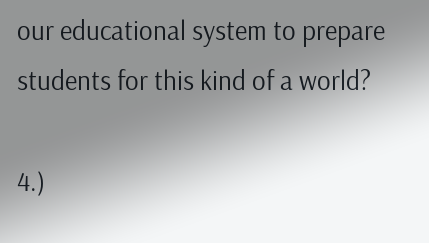our educational system to prepare students for this kind of a world?

4.)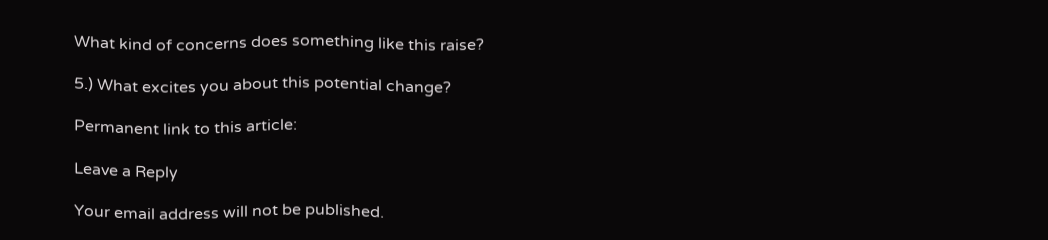What kind of concerns does something like this raise?

5.) What excites you about this potential change?

Permanent link to this article:

Leave a Reply

Your email address will not be published.